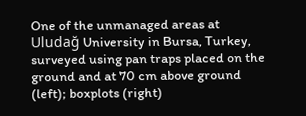One of the unmanaged areas at Uludağ University in Bursa, Turkey, surveyed using pan traps placed on the ground and at 70 cm above ground (left); boxplots (right)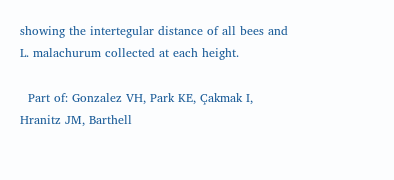showing the intertegular distance of all bees and L. malachurum collected at each height.

  Part of: Gonzalez VH, Park KE, Çakmak I, Hranitz JM, Barthell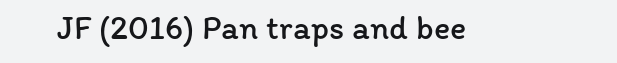JF (2016) Pan traps and bee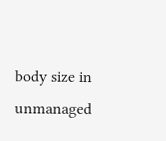body size in unmanaged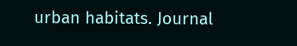urban habitats. Journal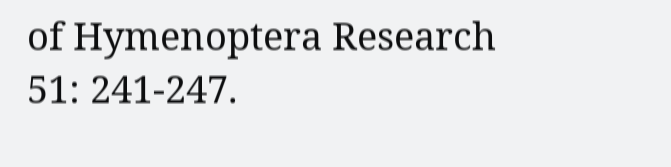of Hymenoptera Research 51: 241-247.